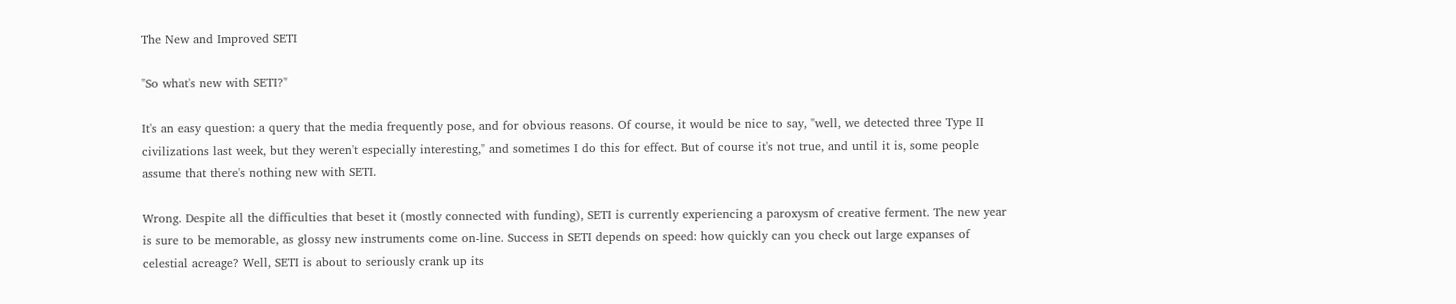The New and Improved SETI

"So what's new with SETI?"

It's an easy question: a query that the media frequently pose, and for obvious reasons. Of course, it would be nice to say, "well, we detected three Type II civilizations last week, but they weren't especially interesting," and sometimes I do this for effect. But of course it's not true, and until it is, some people assume that there's nothing new with SETI.

Wrong. Despite all the difficulties that beset it (mostly connected with funding), SETI is currently experiencing a paroxysm of creative ferment. The new year is sure to be memorable, as glossy new instruments come on-line. Success in SETI depends on speed: how quickly can you check out large expanses of celestial acreage? Well, SETI is about to seriously crank up its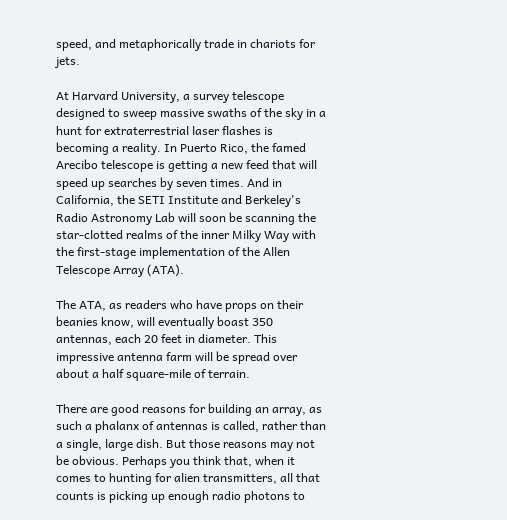speed, and metaphorically trade in chariots for jets.

At Harvard University, a survey telescope designed to sweep massive swaths of the sky in a hunt for extraterrestrial laser flashes is becoming a reality. In Puerto Rico, the famed Arecibo telescope is getting a new feed that will speed up searches by seven times. And in California, the SETI Institute and Berkeley's Radio Astronomy Lab will soon be scanning the star-clotted realms of the inner Milky Way with the first-stage implementation of the Allen Telescope Array (ATA).

The ATA, as readers who have props on their beanies know, will eventually boast 350 antennas, each 20 feet in diameter. This impressive antenna farm will be spread over about a half square-mile of terrain.

There are good reasons for building an array, as such a phalanx of antennas is called, rather than a single, large dish. But those reasons may not be obvious. Perhaps you think that, when it comes to hunting for alien transmitters, all that counts is picking up enough radio photons to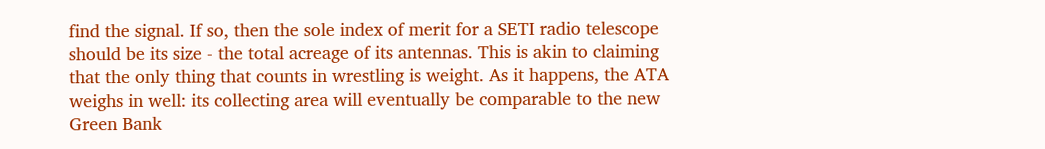find the signal. If so, then the sole index of merit for a SETI radio telescope should be its size - the total acreage of its antennas. This is akin to claiming that the only thing that counts in wrestling is weight. As it happens, the ATA weighs in well: its collecting area will eventually be comparable to the new Green Bank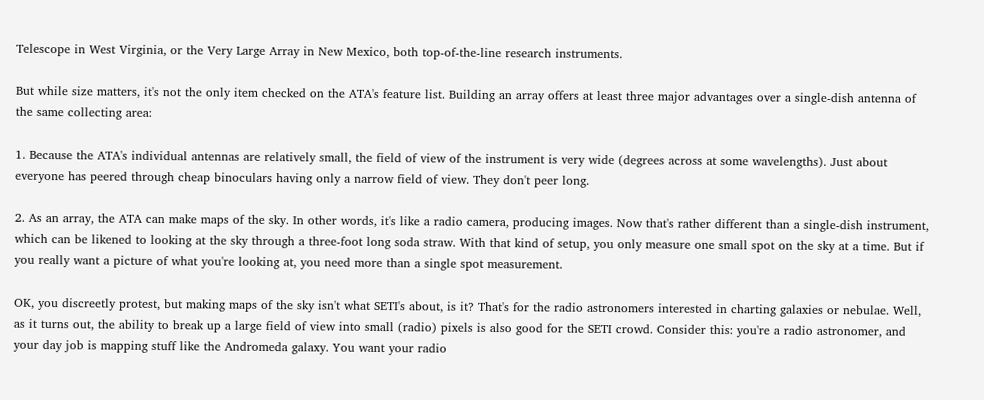Telescope in West Virginia, or the Very Large Array in New Mexico, both top-of-the-line research instruments.

But while size matters, it's not the only item checked on the ATA's feature list. Building an array offers at least three major advantages over a single-dish antenna of the same collecting area:

1. Because the ATA's individual antennas are relatively small, the field of view of the instrument is very wide (degrees across at some wavelengths). Just about everyone has peered through cheap binoculars having only a narrow field of view. They don't peer long.

2. As an array, the ATA can make maps of the sky. In other words, it's like a radio camera, producing images. Now that's rather different than a single-dish instrument, which can be likened to looking at the sky through a three-foot long soda straw. With that kind of setup, you only measure one small spot on the sky at a time. But if you really want a picture of what you're looking at, you need more than a single spot measurement.

OK, you discreetly protest, but making maps of the sky isn't what SETI's about, is it? That's for the radio astronomers interested in charting galaxies or nebulae. Well, as it turns out, the ability to break up a large field of view into small (radio) pixels is also good for the SETI crowd. Consider this: you're a radio astronomer, and your day job is mapping stuff like the Andromeda galaxy. You want your radio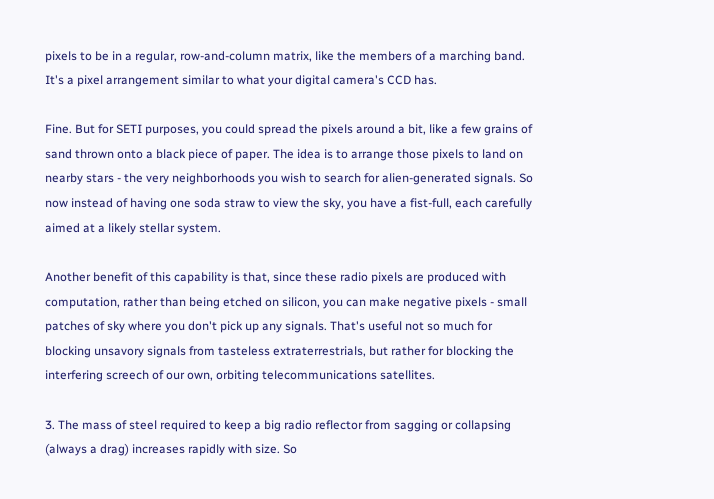pixels to be in a regular, row-and-column matrix, like the members of a marching band. It's a pixel arrangement similar to what your digital camera's CCD has.

Fine. But for SETI purposes, you could spread the pixels around a bit, like a few grains of sand thrown onto a black piece of paper. The idea is to arrange those pixels to land on nearby stars - the very neighborhoods you wish to search for alien-generated signals. So now instead of having one soda straw to view the sky, you have a fist-full, each carefully aimed at a likely stellar system.

Another benefit of this capability is that, since these radio pixels are produced with computation, rather than being etched on silicon, you can make negative pixels - small patches of sky where you don't pick up any signals. That's useful not so much for blocking unsavory signals from tasteless extraterrestrials, but rather for blocking the interfering screech of our own, orbiting telecommunications satellites.

3. The mass of steel required to keep a big radio reflector from sagging or collapsing (always a drag) increases rapidly with size. So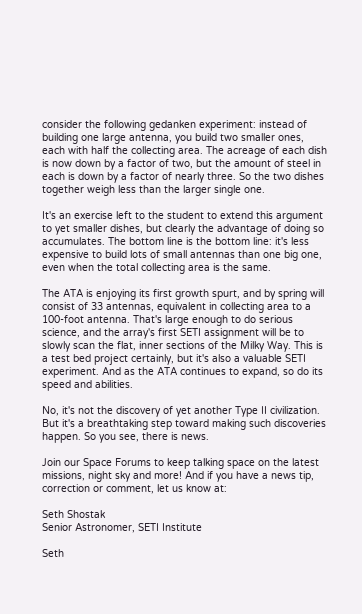consider the following gedanken experiment: instead of building one large antenna, you build two smaller ones, each with half the collecting area. The acreage of each dish is now down by a factor of two, but the amount of steel in each is down by a factor of nearly three. So the two dishes together weigh less than the larger single one.

It's an exercise left to the student to extend this argument to yet smaller dishes, but clearly the advantage of doing so accumulates. The bottom line is the bottom line: it's less expensive to build lots of small antennas than one big one, even when the total collecting area is the same.

The ATA is enjoying its first growth spurt, and by spring will consist of 33 antennas, equivalent in collecting area to a 100-foot antenna. That's large enough to do serious science, and the array's first SETI assignment will be to slowly scan the flat, inner sections of the Milky Way. This is a test bed project certainly, but it's also a valuable SETI experiment. And as the ATA continues to expand, so do its speed and abilities.

No, it's not the discovery of yet another Type II civilization. But it's a breathtaking step toward making such discoveries happen. So you see, there is news.

Join our Space Forums to keep talking space on the latest missions, night sky and more! And if you have a news tip, correction or comment, let us know at:

Seth Shostak
Senior Astronomer, SETI Institute

Seth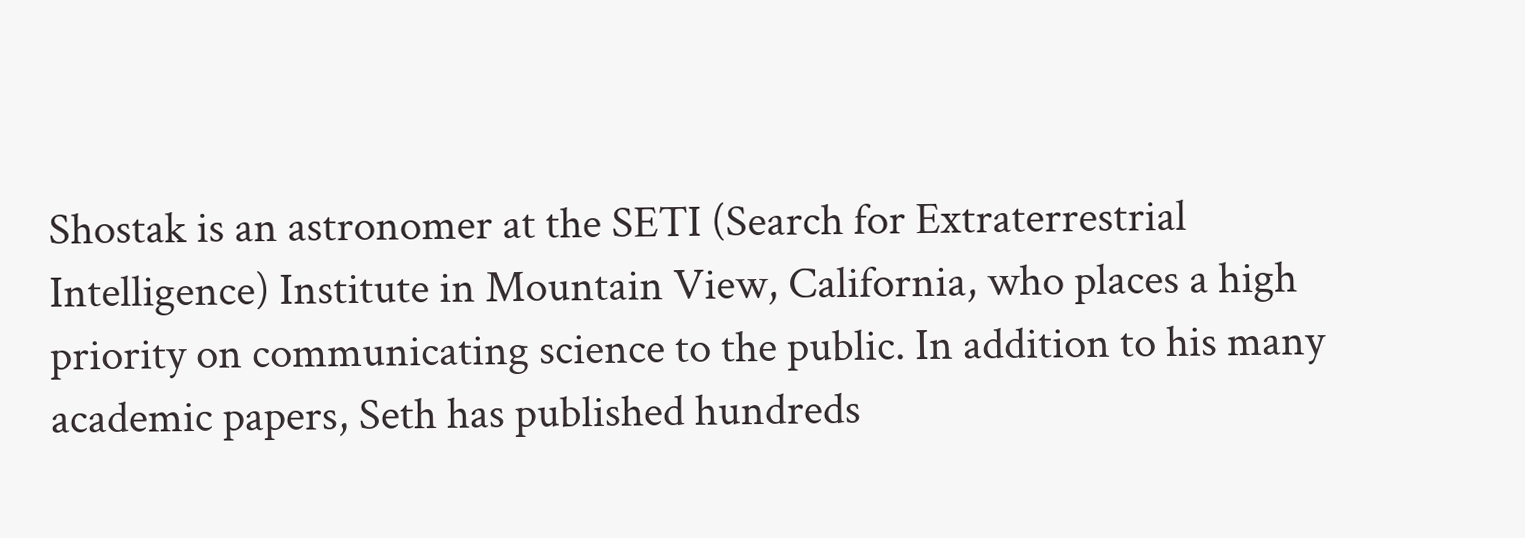Shostak is an astronomer at the SETI (Search for Extraterrestrial Intelligence) Institute in Mountain View, California, who places a high priority on communicating science to the public. In addition to his many academic papers, Seth has published hundreds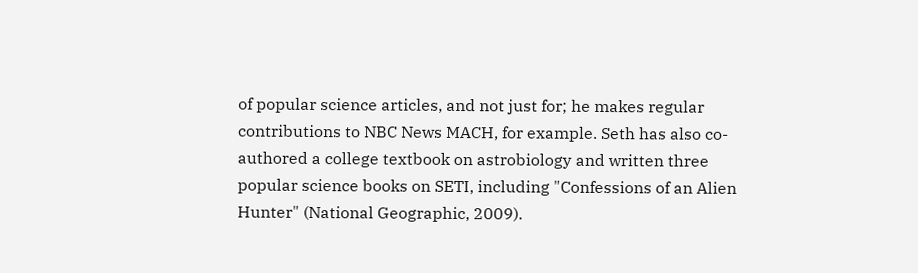of popular science articles, and not just for; he makes regular contributions to NBC News MACH, for example. Seth has also co-authored a college textbook on astrobiology and written three popular science books on SETI, including "Confessions of an Alien Hunter" (National Geographic, 2009).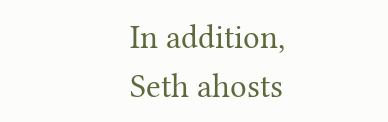In addition, Seth ahosts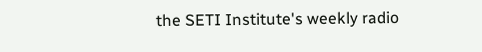the SETI Institute's weekly radio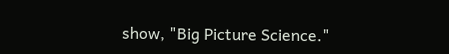show, "Big Picture Science."